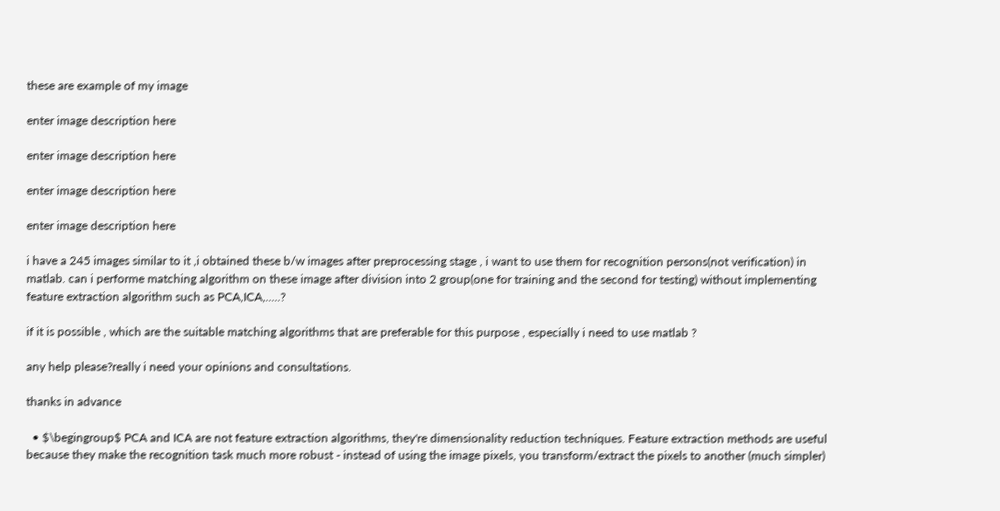these are example of my image

enter image description here

enter image description here

enter image description here

enter image description here

i have a 245 images similar to it ,i obtained these b/w images after preprocessing stage , i want to use them for recognition persons(not verification) in matlab. can i performe matching algorithm on these image after division into 2 group(one for training and the second for testing) without implementing feature extraction algorithm such as PCA,ICA,.....?

if it is possible , which are the suitable matching algorithms that are preferable for this purpose , especially i need to use matlab ?

any help please?really i need your opinions and consultations.

thanks in advance

  • $\begingroup$ PCA and ICA are not feature extraction algorithms, they're dimensionality reduction techniques. Feature extraction methods are useful because they make the recognition task much more robust - instead of using the image pixels, you transform/extract the pixels to another (much simpler)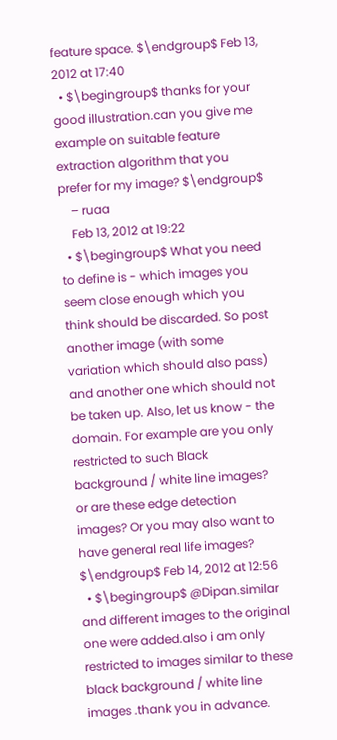feature space. $\endgroup$ Feb 13, 2012 at 17:40
  • $\begingroup$ thanks for your good illustration.can you give me example on suitable feature extraction algorithm that you prefer for my image? $\endgroup$
    – ruaa
    Feb 13, 2012 at 19:22
  • $\begingroup$ What you need to define is - which images you seem close enough which you think should be discarded. So post another image (with some variation which should also pass) and another one which should not be taken up. Also, let us know - the domain. For example are you only restricted to such Black background / white line images? or are these edge detection images? Or you may also want to have general real life images? $\endgroup$ Feb 14, 2012 at 12:56
  • $\begingroup$ @Dipan.similar and different images to the original one were added.also i am only restricted to images similar to these black background / white line images .thank you in advance.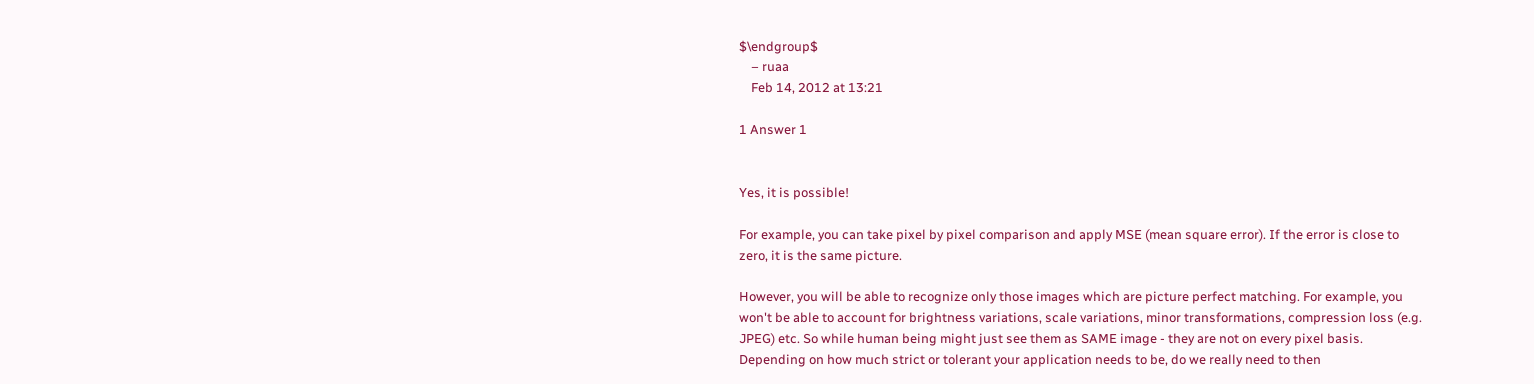$\endgroup$
    – ruaa
    Feb 14, 2012 at 13:21

1 Answer 1


Yes, it is possible!

For example, you can take pixel by pixel comparison and apply MSE (mean square error). If the error is close to zero, it is the same picture.

However, you will be able to recognize only those images which are picture perfect matching. For example, you won't be able to account for brightness variations, scale variations, minor transformations, compression loss (e.g. JPEG) etc. So while human being might just see them as SAME image - they are not on every pixel basis. Depending on how much strict or tolerant your application needs to be, do we really need to then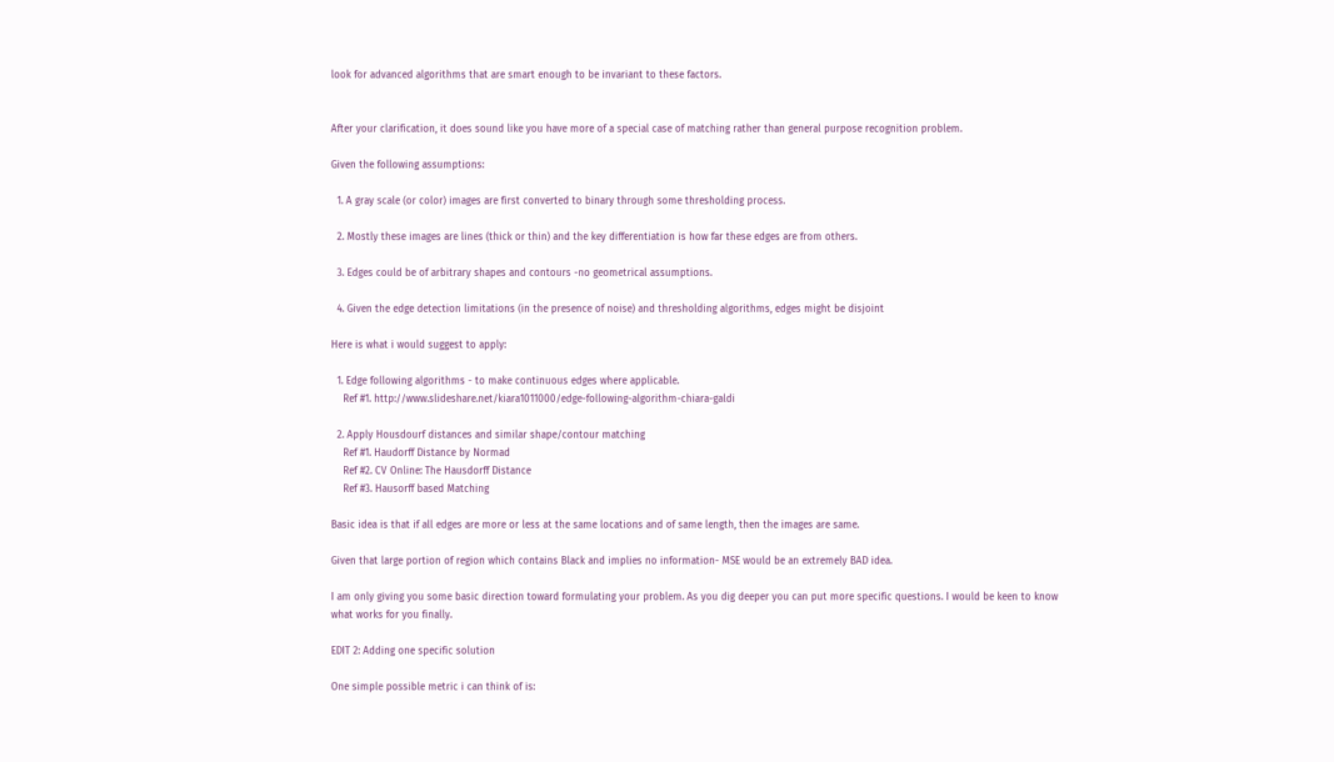look for advanced algorithms that are smart enough to be invariant to these factors.


After your clarification, it does sound like you have more of a special case of matching rather than general purpose recognition problem.

Given the following assumptions:

  1. A gray scale (or color) images are first converted to binary through some thresholding process.

  2. Mostly these images are lines (thick or thin) and the key differentiation is how far these edges are from others.

  3. Edges could be of arbitrary shapes and contours -no geometrical assumptions.

  4. Given the edge detection limitations (in the presence of noise) and thresholding algorithms, edges might be disjoint

Here is what i would suggest to apply:

  1. Edge following algorithms - to make continuous edges where applicable.
    Ref #1. http://www.slideshare.net/kiara1011000/edge-following-algorithm-chiara-galdi

  2. Apply Housdourf distances and similar shape/contour matching
    Ref #1. Haudorff Distance by Normad
    Ref #2. CV Online: The Hausdorff Distance
    Ref #3. Hausorff based Matching

Basic idea is that if all edges are more or less at the same locations and of same length, then the images are same.

Given that large portion of region which contains Black and implies no information- MSE would be an extremely BAD idea.

I am only giving you some basic direction toward formulating your problem. As you dig deeper you can put more specific questions. I would be keen to know what works for you finally.

EDIT 2: Adding one specific solution

One simple possible metric i can think of is: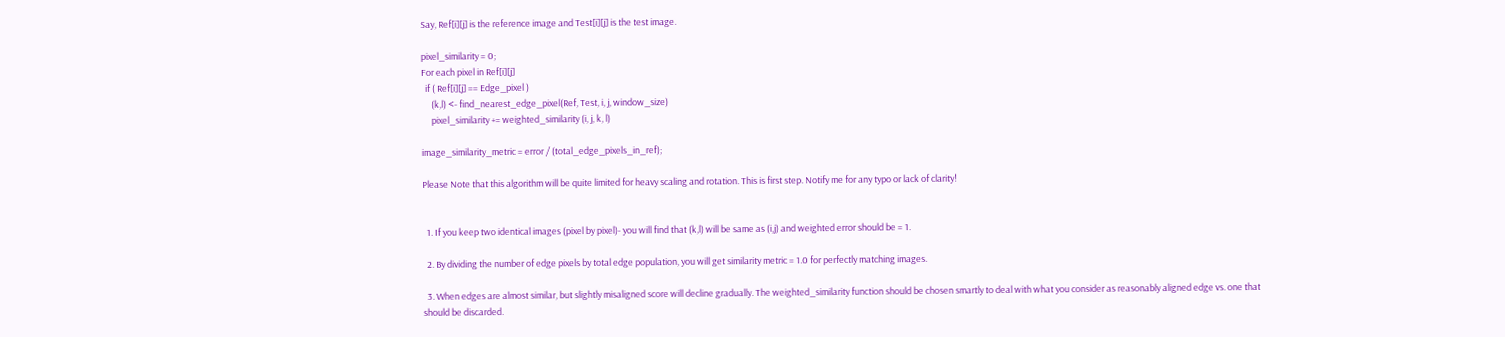Say, Ref[i][j] is the reference image and Test[i][j] is the test image.

pixel_similarity = 0;
For each pixel in Ref[i][j]
  if ( Ref[i][j] == Edge_pixel )
     (k,l) <- find_nearest_edge_pixel(Ref, Test, i, j, window_size)
     pixel_similarity += weighted_similarity (i, j, k, l)

image_similarity_metric = error / (total_edge_pixels_in_ref);

Please Note that this algorithm will be quite limited for heavy scaling and rotation. This is first step. Notify me for any typo or lack of clarity!


  1. If you keep two identical images (pixel by pixel)- you will find that (k,l) will be same as (i,j) and weighted error should be = 1.

  2. By dividing the number of edge pixels by total edge population, you will get similarity metric = 1.0 for perfectly matching images.

  3. When edges are almost similar, but slightly misaligned score will decline gradually. The weighted_similarity function should be chosen smartly to deal with what you consider as reasonably aligned edge vs. one that should be discarded.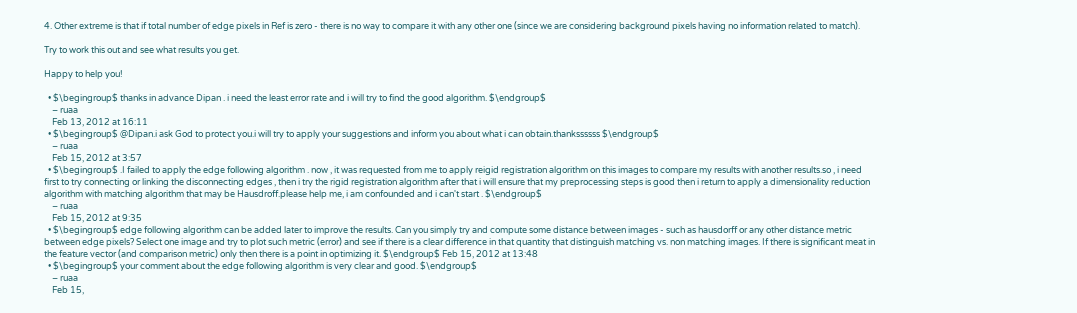4. Other extreme is that if total number of edge pixels in Ref is zero - there is no way to compare it with any other one (since we are considering background pixels having no information related to match).

Try to work this out and see what results you get.

Happy to help you!

  • $\begingroup$ thanks in advance Dipan . i need the least error rate and i will try to find the good algorithm. $\endgroup$
    – ruaa
    Feb 13, 2012 at 16:11
  • $\begingroup$ @Dipan.i ask God to protect you.i will try to apply your suggestions and inform you about what i can obtain.thankssssss $\endgroup$
    – ruaa
    Feb 15, 2012 at 3:57
  • $\begingroup$ .I failed to apply the edge following algorithm . now , it was requested from me to apply reigid registration algorithm on this images to compare my results with another results.so , i need first to try connecting or linking the disconnecting edges , then i try the rigid registration algorithm after that i will ensure that my preprocessing steps is good then i return to apply a dimensionality reduction algorithm with matching algorithm that may be Hausdroff.please help me, i am confounded and i can't start . $\endgroup$
    – ruaa
    Feb 15, 2012 at 9:35
  • $\begingroup$ edge following algorithm can be added later to improve the results. Can you simply try and compute some distance between images - such as hausdorff or any other distance metric between edge pixels? Select one image and try to plot such metric (error) and see if there is a clear difference in that quantity that distinguish matching vs. non matching images. If there is significant meat in the feature vector (and comparison metric) only then there is a point in optimizing it. $\endgroup$ Feb 15, 2012 at 13:48
  • $\begingroup$ your comment about the edge following algorithm is very clear and good. $\endgroup$
    – ruaa
    Feb 15,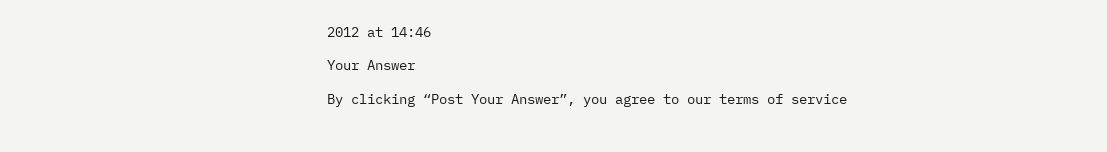2012 at 14:46

Your Answer

By clicking “Post Your Answer”, you agree to our terms of service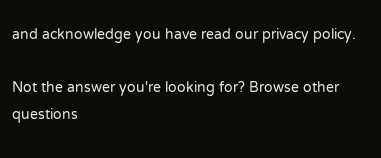and acknowledge you have read our privacy policy.

Not the answer you're looking for? Browse other questions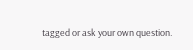tagged or ask your own question.